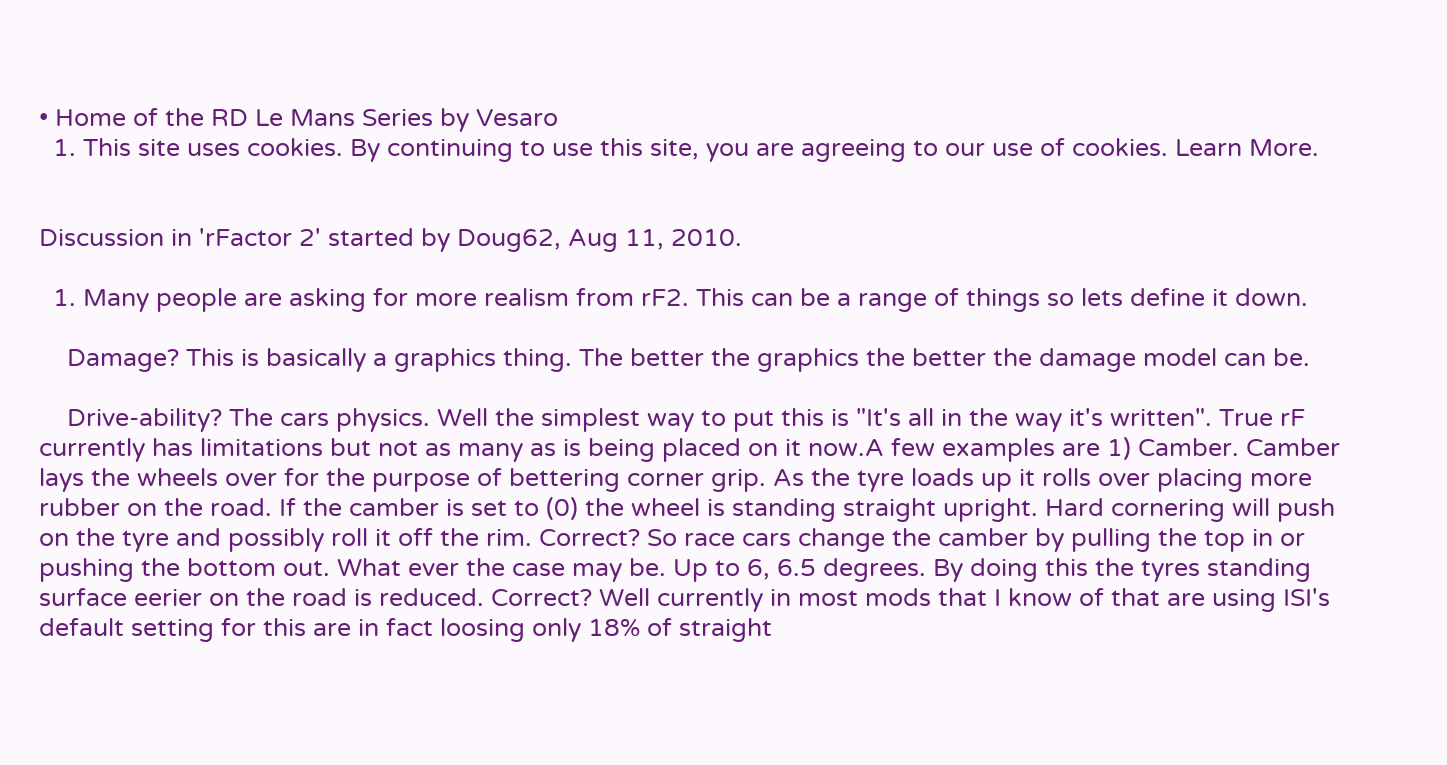• Home of the RD Le Mans Series by Vesaro
  1. This site uses cookies. By continuing to use this site, you are agreeing to our use of cookies. Learn More.


Discussion in 'rFactor 2' started by Doug62, Aug 11, 2010.

  1. Many people are asking for more realism from rF2. This can be a range of things so lets define it down.

    Damage? This is basically a graphics thing. The better the graphics the better the damage model can be.

    Drive-ability? The cars physics. Well the simplest way to put this is "It's all in the way it's written". True rF currently has limitations but not as many as is being placed on it now.A few examples are 1) Camber. Camber lays the wheels over for the purpose of bettering corner grip. As the tyre loads up it rolls over placing more rubber on the road. If the camber is set to (0) the wheel is standing straight upright. Hard cornering will push on the tyre and possibly roll it off the rim. Correct? So race cars change the camber by pulling the top in or pushing the bottom out. What ever the case may be. Up to 6, 6.5 degrees. By doing this the tyres standing surface eerier on the road is reduced. Correct? Well currently in most mods that I know of that are using ISI's default setting for this are in fact loosing only 18% of straight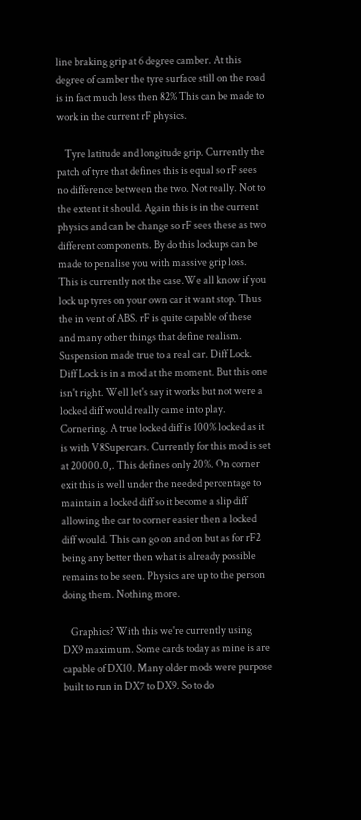line braking grip at 6 degree camber. At this degree of camber the tyre surface still on the road is in fact much less then 82% This can be made to work in the current rF physics.

    Tyre latitude and longitude grip. Currently the patch of tyre that defines this is equal so rF sees no difference between the two. Not really. Not to the extent it should. Again this is in the current physics and can be change so rF sees these as two different components. By do this lockups can be made to penalise you with massive grip loss. This is currently not the case.We all know if you lock up tyres on your own car it want stop. Thus the in vent of ABS. rF is quite capable of these and many other things that define realism. Suspension made true to a real car. Diff Lock. Diff Lock is in a mod at the moment. But this one isn't right. Well let's say it works but not were a locked diff would really came into play. Cornering. A true locked diff is 100% locked as it is with V8Supercars. Currently for this mod is set at 20000.0,. This defines only 20%. On corner exit this is well under the needed percentage to maintain a locked diff so it become a slip diff allowing the car to corner easier then a locked diff would. This can go on and on but as for rF2 being any better then what is already possible remains to be seen. Physics are up to the person doing them. Nothing more.

    Graphics? With this we're currently using DX9 maximum. Some cards today as mine is are capable of DX10. Many older mods were purpose built to run in DX7 to DX9. So to do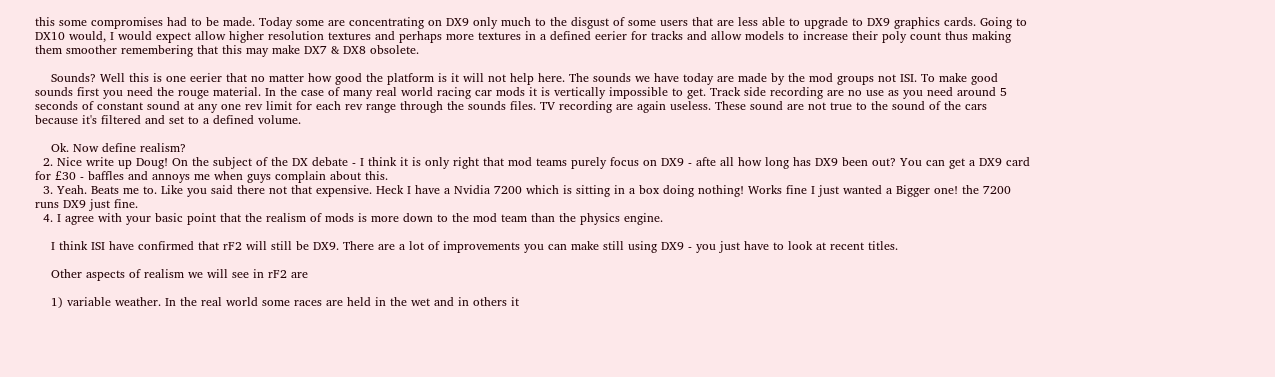this some compromises had to be made. Today some are concentrating on DX9 only much to the disgust of some users that are less able to upgrade to DX9 graphics cards. Going to DX10 would, I would expect allow higher resolution textures and perhaps more textures in a defined eerier for tracks and allow models to increase their poly count thus making them smoother remembering that this may make DX7 & DX8 obsolete.

    Sounds? Well this is one eerier that no matter how good the platform is it will not help here. The sounds we have today are made by the mod groups not ISI. To make good sounds first you need the rouge material. In the case of many real world racing car mods it is vertically impossible to get. Track side recording are no use as you need around 5 seconds of constant sound at any one rev limit for each rev range through the sounds files. TV recording are again useless. These sound are not true to the sound of the cars because it's filtered and set to a defined volume.

    Ok. Now define realism?
  2. Nice write up Doug! On the subject of the DX debate - I think it is only right that mod teams purely focus on DX9 - afte all how long has DX9 been out? You can get a DX9 card for £30 - baffles and annoys me when guys complain about this.
  3. Yeah. Beats me to. Like you said there not that expensive. Heck I have a Nvidia 7200 which is sitting in a box doing nothing! Works fine I just wanted a Bigger one! the 7200 runs DX9 just fine.
  4. I agree with your basic point that the realism of mods is more down to the mod team than the physics engine.

    I think ISI have confirmed that rF2 will still be DX9. There are a lot of improvements you can make still using DX9 - you just have to look at recent titles.

    Other aspects of realism we will see in rF2 are

    1) variable weather. In the real world some races are held in the wet and in others it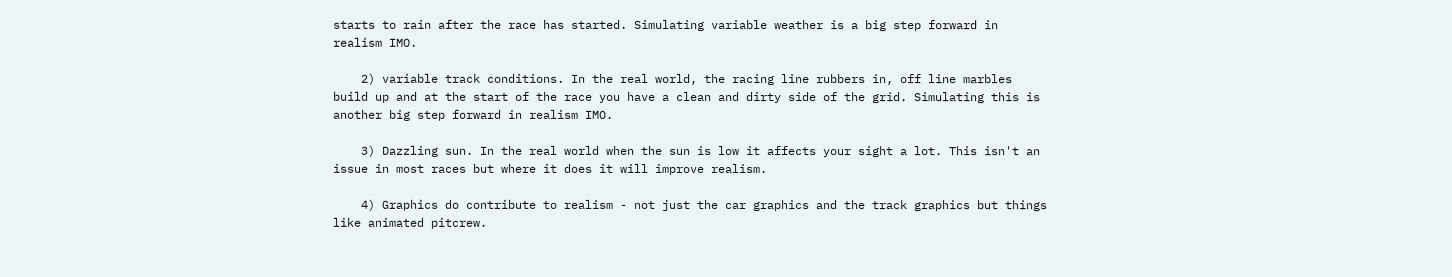starts to rain after the race has started. Simulating variable weather is a big step forward in realism IMO.

    2) variable track conditions. In the real world, the racing line rubbers in, off line marbles build up and at the start of the race you have a clean and dirty side of the grid. Simulating this is another big step forward in realism IMO.

    3) Dazzling sun. In the real world when the sun is low it affects your sight a lot. This isn't an issue in most races but where it does it will improve realism.

    4) Graphics do contribute to realism - not just the car graphics and the track graphics but things like animated pitcrew.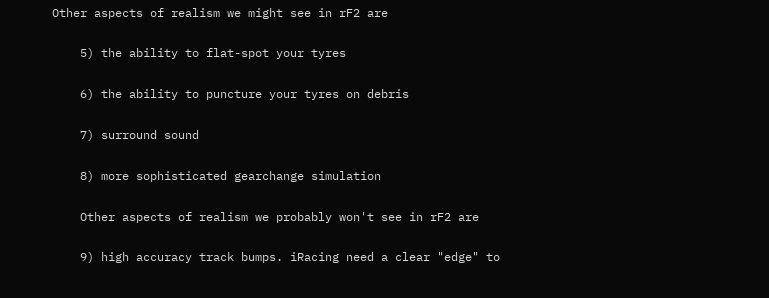Other aspects of realism we might see in rF2 are

    5) the ability to flat-spot your tyres

    6) the ability to puncture your tyres on debris

    7) surround sound

    8) more sophisticated gearchange simulation

    Other aspects of realism we probably won't see in rF2 are

    9) high accuracy track bumps. iRacing need a clear "edge" to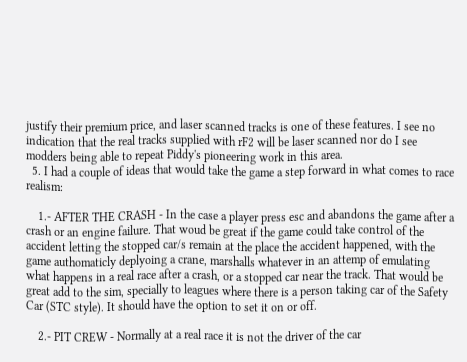justify their premium price, and laser scanned tracks is one of these features. I see no indication that the real tracks supplied with rF2 will be laser scanned nor do I see modders being able to repeat Piddy's pioneering work in this area.
  5. I had a couple of ideas that would take the game a step forward in what comes to race realism:

    1.- AFTER THE CRASH - In the case a player press esc and abandons the game after a crash or an engine failure. That woud be great if the game could take control of the accident letting the stopped car/s remain at the place the accident happened, with the game authomaticly deplyoing a crane, marshalls whatever in an attemp of emulating what happens in a real race after a crash, or a stopped car near the track. That would be great add to the sim, specially to leagues where there is a person taking car of the Safety Car (STC style). It should have the option to set it on or off.

    2.- PIT CREW - Normally at a real race it is not the driver of the car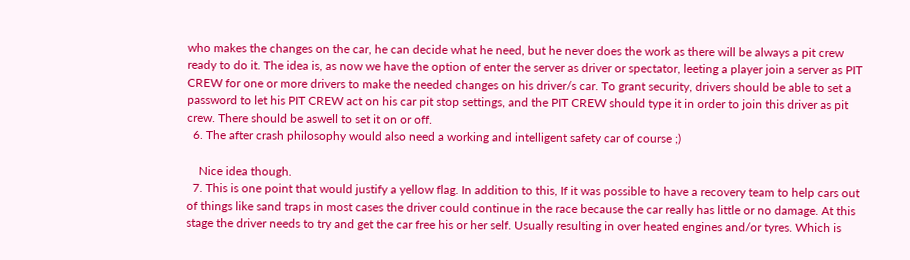who makes the changes on the car, he can decide what he need, but he never does the work as there will be always a pit crew ready to do it. The idea is, as now we have the option of enter the server as driver or spectator, leeting a player join a server as PIT CREW for one or more drivers to make the needed changes on his driver/s car. To grant security, drivers should be able to set a password to let his PIT CREW act on his car pit stop settings, and the PIT CREW should type it in order to join this driver as pit crew. There should be aswell to set it on or off.
  6. The after crash philosophy would also need a working and intelligent safety car of course ;)

    Nice idea though.
  7. This is one point that would justify a yellow flag. In addition to this, If it was possible to have a recovery team to help cars out of things like sand traps in most cases the driver could continue in the race because the car really has little or no damage. At this stage the driver needs to try and get the car free his or her self. Usually resulting in over heated engines and/or tyres. Which is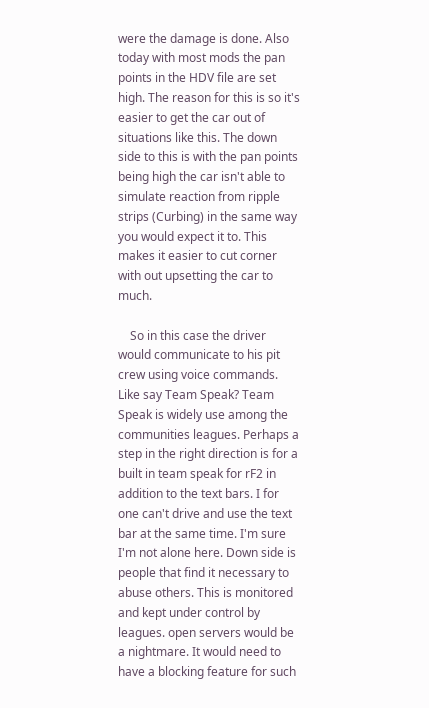were the damage is done. Also today with most mods the pan points in the HDV file are set high. The reason for this is so it's easier to get the car out of situations like this. The down side to this is with the pan points being high the car isn't able to simulate reaction from ripple strips (Curbing) in the same way you would expect it to. This makes it easier to cut corner with out upsetting the car to much.

    So in this case the driver would communicate to his pit crew using voice commands. Like say Team Speak? Team Speak is widely use among the communities leagues. Perhaps a step in the right direction is for a built in team speak for rF2 in addition to the text bars. I for one can't drive and use the text bar at the same time. I'm sure I'm not alone here. Down side is people that find it necessary to abuse others. This is monitored and kept under control by leagues. open servers would be a nightmare. It would need to have a blocking feature for such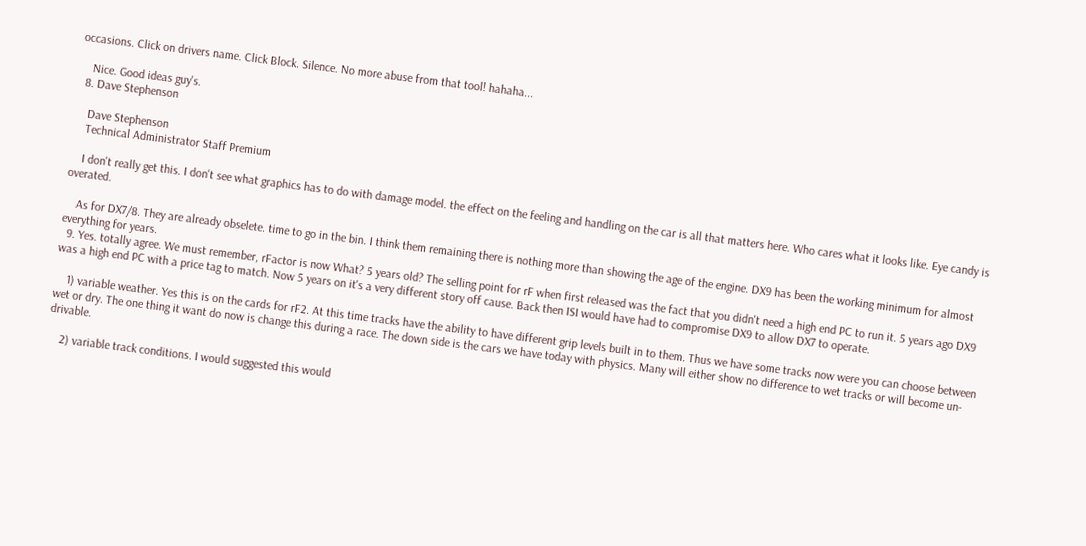occasions. Click on drivers name. Click Block. Silence. No more abuse from that tool! hahaha...

    Nice. Good ideas guy's.
  8. Dave Stephenson

    Dave Stephenson
    Technical Administrator Staff Premium

    I don't really get this. I don't see what graphics has to do with damage model. the effect on the feeling and handling on the car is all that matters here. Who cares what it looks like. Eye candy is overated.

    As for DX7/8. They are already obselete. time to go in the bin. I think them remaining there is nothing more than showing the age of the engine. DX9 has been the working minimum for almost everything for years.
  9. Yes. totally agree. We must remember, rFactor is now What? 5 years old? The selling point for rF when first released was the fact that you didn't need a high end PC to run it. 5 years ago DX9 was a high end PC with a price tag to match. Now 5 years on it's a very different story off cause. Back then ISI would have had to compromise DX9 to allow DX7 to operate.

    1) variable weather. Yes this is on the cards for rF2. At this time tracks have the ability to have different grip levels built in to them. Thus we have some tracks now were you can choose between wet or dry. The one thing it want do now is change this during a race. The down side is the cars we have today with physics. Many will either show no difference to wet tracks or will become un-drivable.

    2) variable track conditions. I would suggested this would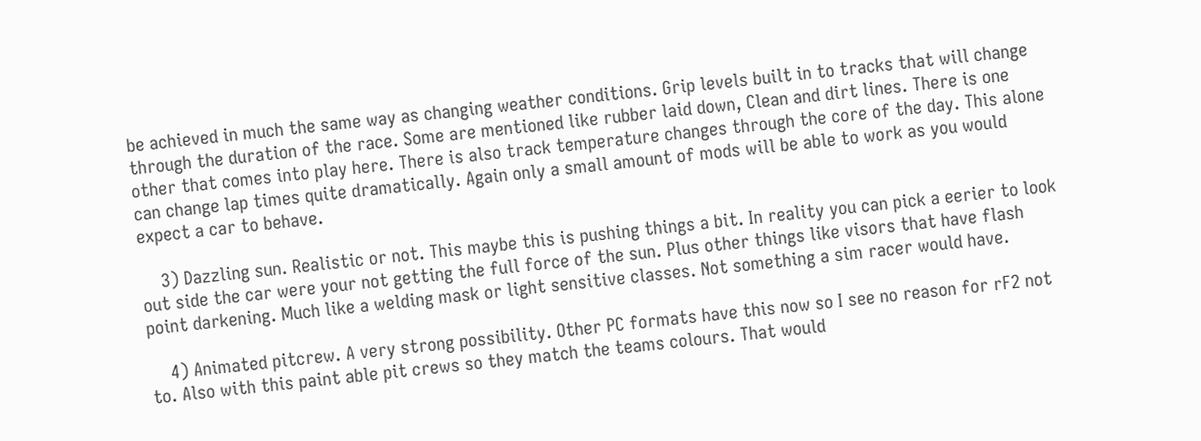be achieved in much the same way as changing weather conditions. Grip levels built in to tracks that will change through the duration of the race. Some are mentioned like rubber laid down, Clean and dirt lines. There is one other that comes into play here. There is also track temperature changes through the core of the day. This alone can change lap times quite dramatically. Again only a small amount of mods will be able to work as you would expect a car to behave.

    3) Dazzling sun. Realistic or not. This maybe this is pushing things a bit. In reality you can pick a eerier to look out side the car were your not getting the full force of the sun. Plus other things like visors that have flash point darkening. Much like a welding mask or light sensitive classes. Not something a sim racer would have.

    4) Animated pitcrew. A very strong possibility. Other PC formats have this now so I see no reason for rF2 not to. Also with this paint able pit crews so they match the teams colours. That would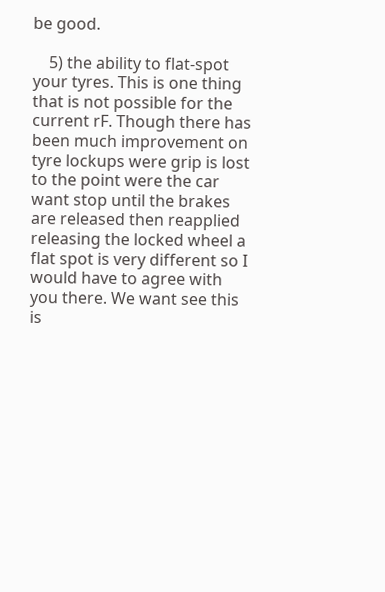be good.

    5) the ability to flat-spot your tyres. This is one thing that is not possible for the current rF. Though there has been much improvement on tyre lockups were grip is lost to the point were the car want stop until the brakes are released then reapplied releasing the locked wheel a flat spot is very different so I would have to agree with you there. We want see this is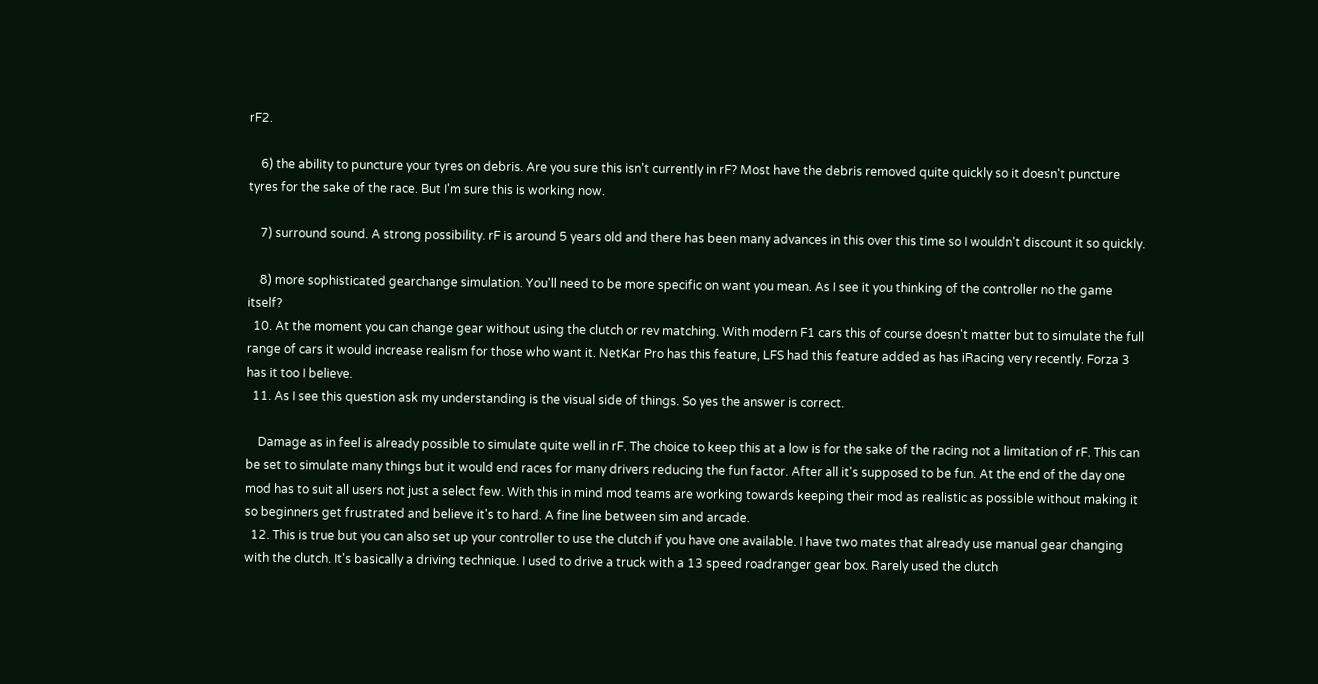rF2.

    6) the ability to puncture your tyres on debris. Are you sure this isn't currently in rF? Most have the debris removed quite quickly so it doesn't puncture tyres for the sake of the race. But I'm sure this is working now.

    7) surround sound. A strong possibility. rF is around 5 years old and there has been many advances in this over this time so I wouldn't discount it so quickly.

    8) more sophisticated gearchange simulation. You'll need to be more specific on want you mean. As I see it you thinking of the controller no the game itself?
  10. At the moment you can change gear without using the clutch or rev matching. With modern F1 cars this of course doesn't matter but to simulate the full range of cars it would increase realism for those who want it. NetKar Pro has this feature, LFS had this feature added as has iRacing very recently. Forza 3 has it too I believe.
  11. As I see this question ask my understanding is the visual side of things. So yes the answer is correct.

    Damage as in feel is already possible to simulate quite well in rF. The choice to keep this at a low is for the sake of the racing not a limitation of rF. This can be set to simulate many things but it would end races for many drivers reducing the fun factor. After all it's supposed to be fun. At the end of the day one mod has to suit all users not just a select few. With this in mind mod teams are working towards keeping their mod as realistic as possible without making it so beginners get frustrated and believe it's to hard. A fine line between sim and arcade.
  12. This is true but you can also set up your controller to use the clutch if you have one available. I have two mates that already use manual gear changing with the clutch. It's basically a driving technique. I used to drive a truck with a 13 speed roadranger gear box. Rarely used the clutch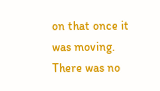on that once it was moving. There was no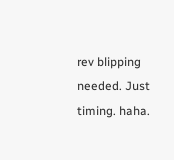rev blipping needed. Just timing. haha.